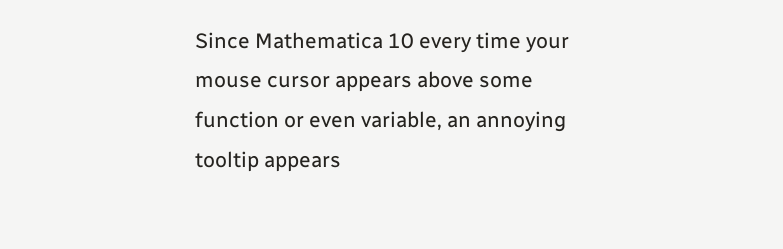Since Mathematica 10 every time your mouse cursor appears above some function or even variable, an annoying tooltip appears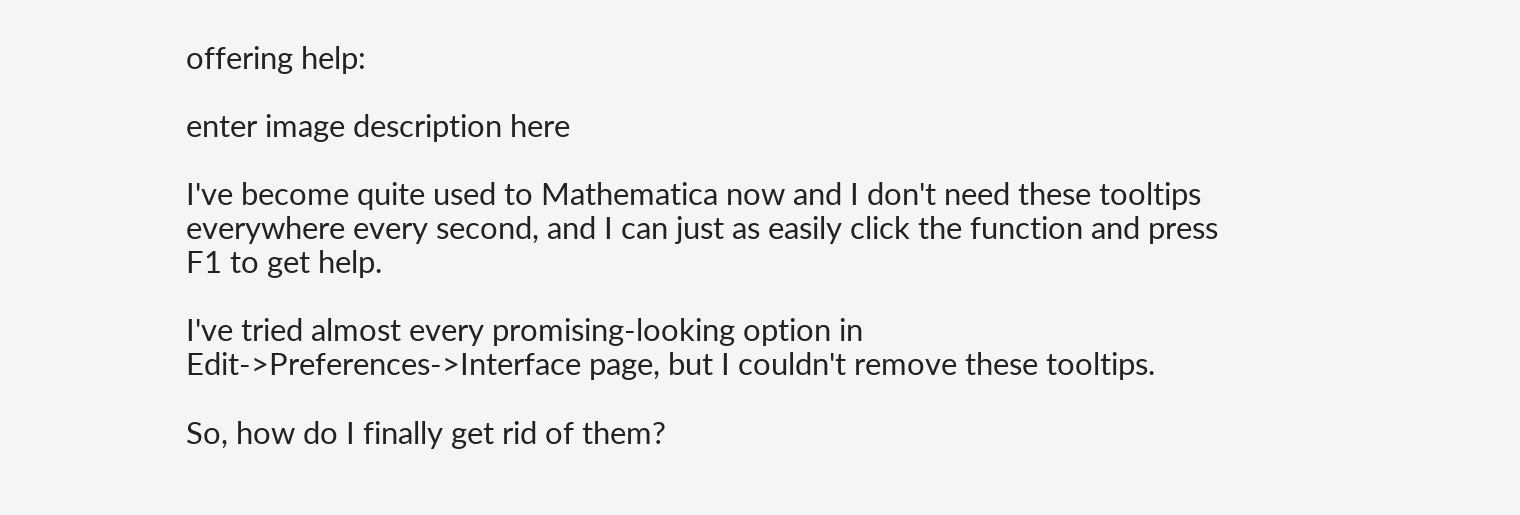offering help:

enter image description here

I've become quite used to Mathematica now and I don't need these tooltips everywhere every second, and I can just as easily click the function and press F1 to get help.

I've tried almost every promising-looking option in Edit->Preferences->Interface page, but I couldn't remove these tooltips.

So, how do I finally get rid of them?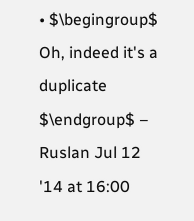• $\begingroup$ Oh, indeed it's a duplicate $\endgroup$ – Ruslan Jul 12 '14 at 16:00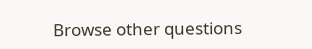Browse other questions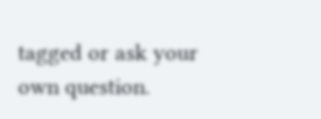tagged or ask your own question.